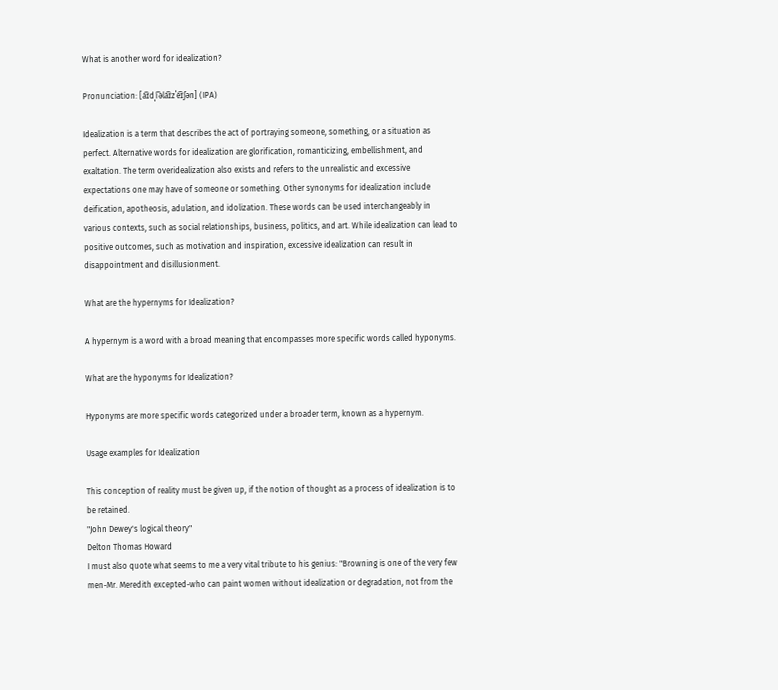What is another word for idealization?

Pronunciation: [a͡ɪdˌi͡əla͡ɪzˈe͡ɪʃən] (IPA)

Idealization is a term that describes the act of portraying someone, something, or a situation as perfect. Alternative words for idealization are glorification, romanticizing, embellishment, and exaltation. The term overidealization also exists and refers to the unrealistic and excessive expectations one may have of someone or something. Other synonyms for idealization include deification, apotheosis, adulation, and idolization. These words can be used interchangeably in various contexts, such as social relationships, business, politics, and art. While idealization can lead to positive outcomes, such as motivation and inspiration, excessive idealization can result in disappointment and disillusionment.

What are the hypernyms for Idealization?

A hypernym is a word with a broad meaning that encompasses more specific words called hyponyms.

What are the hyponyms for Idealization?

Hyponyms are more specific words categorized under a broader term, known as a hypernym.

Usage examples for Idealization

This conception of reality must be given up, if the notion of thought as a process of idealization is to be retained.
"John Dewey's logical theory"
Delton Thomas Howard
I must also quote what seems to me a very vital tribute to his genius: "Browning is one of the very few men-Mr. Meredith excepted-who can paint women without idealization or degradation, not from the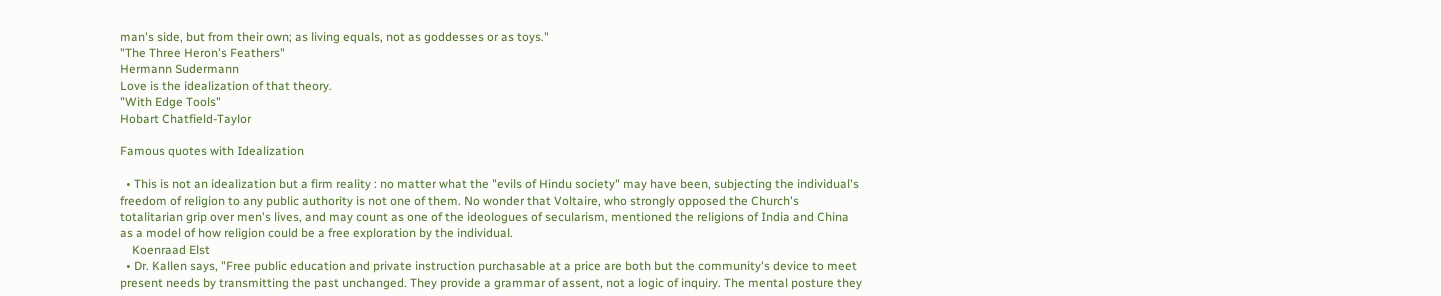man's side, but from their own; as living equals, not as goddesses or as toys."
"The Three Heron's Feathers"
Hermann Sudermann
Love is the idealization of that theory.
"With Edge Tools"
Hobart Chatfield-Taylor

Famous quotes with Idealization

  • This is not an idealization but a firm reality : no matter what the "evils of Hindu society" may have been, subjecting the individual's freedom of religion to any public authority is not one of them. No wonder that Voltaire, who strongly opposed the Church's totalitarian grip over men's lives, and may count as one of the ideologues of secularism, mentioned the religions of India and China as a model of how religion could be a free exploration by the individual.
    Koenraad Elst
  • Dr. Kallen says, "Free public education and private instruction purchasable at a price are both but the community's device to meet present needs by transmitting the past unchanged. They provide a grammar of assent, not a logic of inquiry. The mental posture they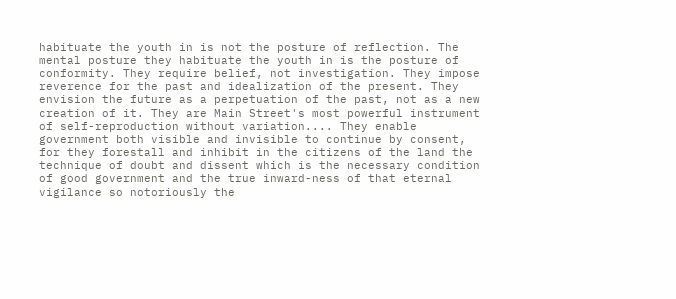habituate the youth in is not the posture of reflection. The mental posture they habituate the youth in is the posture of conformity. They require belief, not investigation. They impose reverence for the past and idealization of the present. They envision the future as a perpetuation of the past, not as a new creation of it. They are Main Street's most powerful instrument of self-reproduction without variation.... They enable government both visible and invisible to continue by consent, for they forestall and inhibit in the citizens of the land the technique of doubt and dissent which is the necessary condition of good government and the true inward-ness of that eternal vigilance so notoriously the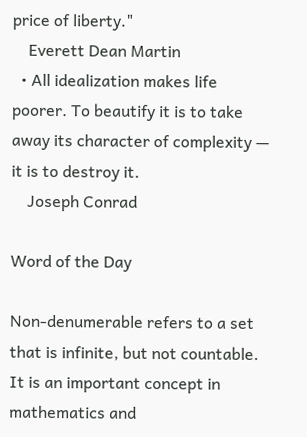price of liberty."
    Everett Dean Martin
  • All idealization makes life poorer. To beautify it is to take away its character of complexity — it is to destroy it.
    Joseph Conrad

Word of the Day

Non-denumerable refers to a set that is infinite, but not countable. It is an important concept in mathematics and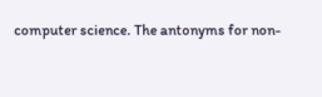computer science. The antonyms for non-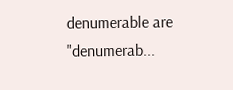denumerable are "denumerab...